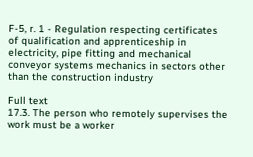F-5, r. 1 - Regulation respecting certificates of qualification and apprenticeship in electricity, pipe fitting and mechanical conveyor systems mechanics in sectors other than the construction industry

Full text
17.3. The person who remotely supervises the work must be a worker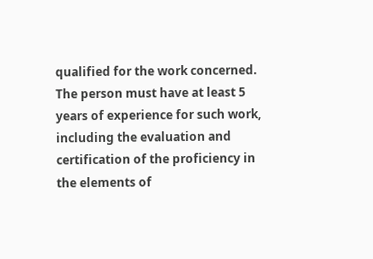qualified for the work concerned. The person must have at least 5 years of experience for such work, including the evaluation and certification of the proficiency in the elements of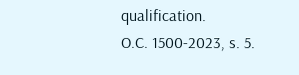qualification.
O.C. 1500-2023, s. 5.